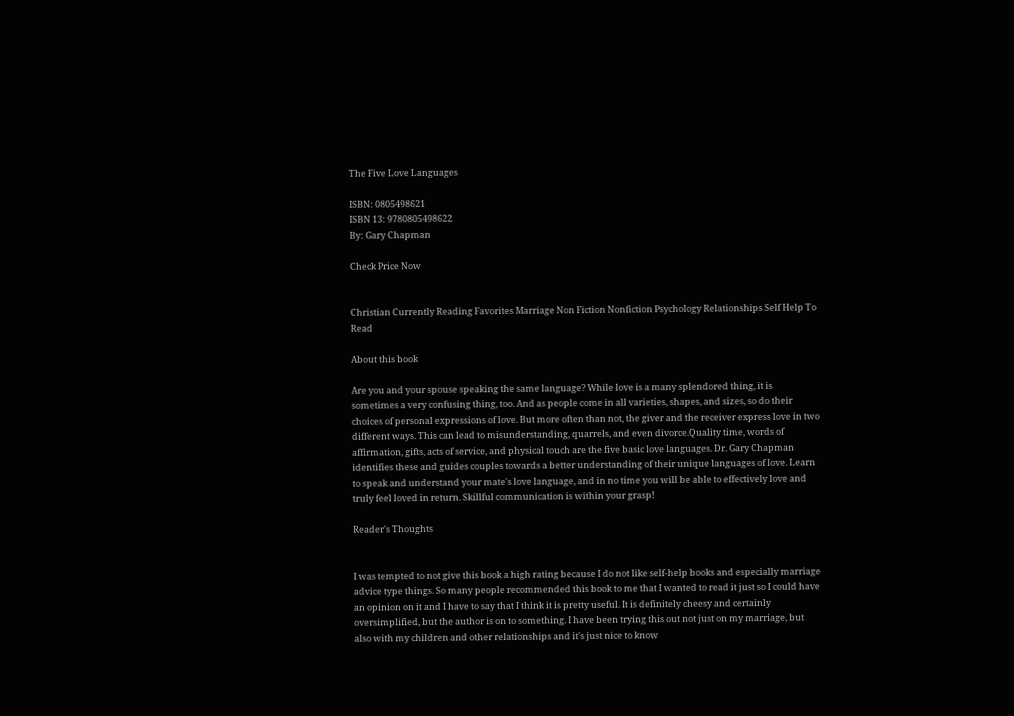The Five Love Languages

ISBN: 0805498621
ISBN 13: 9780805498622
By: Gary Chapman

Check Price Now


Christian Currently Reading Favorites Marriage Non Fiction Nonfiction Psychology Relationships Self Help To Read

About this book

Are you and your spouse speaking the same language? While love is a many splendored thing, it is sometimes a very confusing thing, too. And as people come in all varieties, shapes, and sizes, so do their choices of personal expressions of love. But more often than not, the giver and the receiver express love in two different ways. This can lead to misunderstanding, quarrels, and even divorce.Quality time, words of affirmation, gifts, acts of service, and physical touch are the five basic love languages. Dr. Gary Chapman identifies these and guides couples towards a better understanding of their unique languages of love. Learn to speak and understand your mate's love language, and in no time you will be able to effectively love and truly feel loved in return. Skillful communication is within your grasp!

Reader's Thoughts


I was tempted to not give this book a high rating because I do not like self-help books and especially marriage advice type things. So many people recommended this book to me that I wanted to read it just so I could have an opinion on it and I have to say that I think it is pretty useful. It is definitely cheesy and certainly oversimplified, but the author is on to something. I have been trying this out not just on my marriage, but also with my children and other relationships and it's just nice to know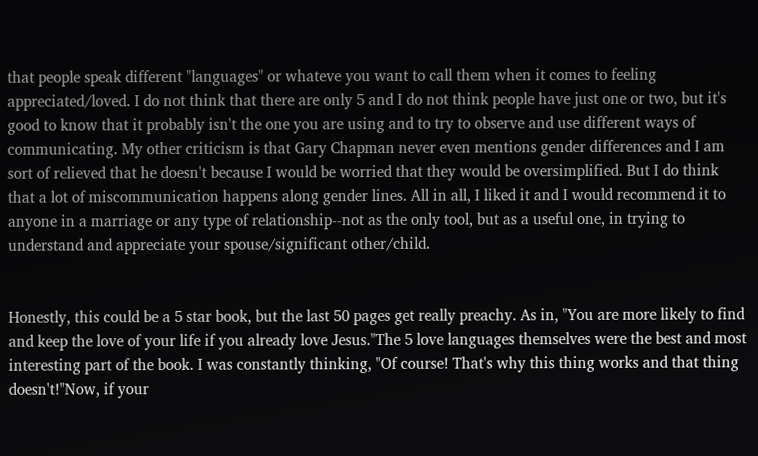that people speak different "languages" or whateve you want to call them when it comes to feeling appreciated/loved. I do not think that there are only 5 and I do not think people have just one or two, but it's good to know that it probably isn't the one you are using and to try to observe and use different ways of communicating. My other criticism is that Gary Chapman never even mentions gender differences and I am sort of relieved that he doesn't because I would be worried that they would be oversimplified. But I do think that a lot of miscommunication happens along gender lines. All in all, I liked it and I would recommend it to anyone in a marriage or any type of relationship--not as the only tool, but as a useful one, in trying to understand and appreciate your spouse/significant other/child.


Honestly, this could be a 5 star book, but the last 50 pages get really preachy. As in, "You are more likely to find and keep the love of your life if you already love Jesus."The 5 love languages themselves were the best and most interesting part of the book. I was constantly thinking, "Of course! That's why this thing works and that thing doesn't!"Now, if your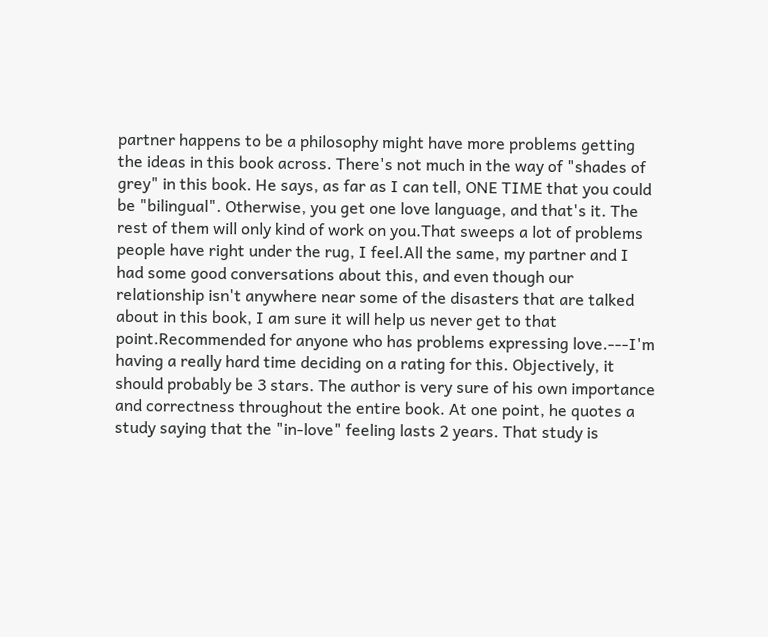partner happens to be a philosophy might have more problems getting the ideas in this book across. There's not much in the way of "shades of grey" in this book. He says, as far as I can tell, ONE TIME that you could be "bilingual". Otherwise, you get one love language, and that's it. The rest of them will only kind of work on you.That sweeps a lot of problems people have right under the rug, I feel.All the same, my partner and I had some good conversations about this, and even though our relationship isn't anywhere near some of the disasters that are talked about in this book, I am sure it will help us never get to that point.Recommended for anyone who has problems expressing love.---I'm having a really hard time deciding on a rating for this. Objectively, it should probably be 3 stars. The author is very sure of his own importance and correctness throughout the entire book. At one point, he quotes a study saying that the "in-love" feeling lasts 2 years. That study is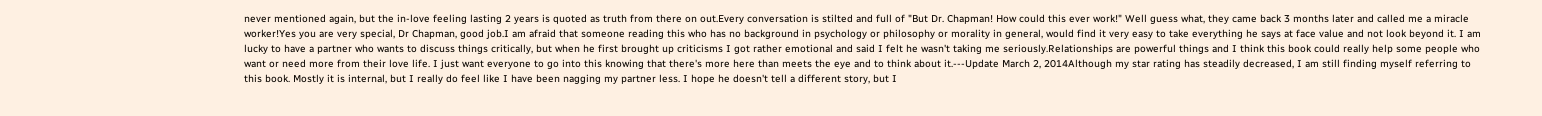never mentioned again, but the in-love feeling lasting 2 years is quoted as truth from there on out.Every conversation is stilted and full of "But Dr. Chapman! How could this ever work!" Well guess what, they came back 3 months later and called me a miracle worker!Yes you are very special, Dr Chapman, good job.I am afraid that someone reading this who has no background in psychology or philosophy or morality in general, would find it very easy to take everything he says at face value and not look beyond it. I am lucky to have a partner who wants to discuss things critically, but when he first brought up criticisms I got rather emotional and said I felt he wasn't taking me seriously.Relationships are powerful things and I think this book could really help some people who want or need more from their love life. I just want everyone to go into this knowing that there's more here than meets the eye and to think about it.---Update March 2, 2014Although my star rating has steadily decreased, I am still finding myself referring to this book. Mostly it is internal, but I really do feel like I have been nagging my partner less. I hope he doesn't tell a different story, but I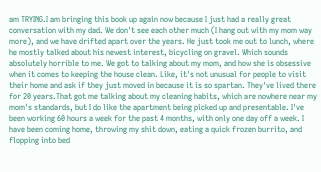am TRYING.I am bringing this book up again now because I just had a really great conversation with my dad. We don't see each other much (I hang out with my mom way more), and we have drifted apart over the years. He just took me out to lunch, where he mostly talked about his newest interest, bicycling on gravel. Which sounds absolutely horrible to me. We got to talking about my mom, and how she is obsessive when it comes to keeping the house clean. Like, it's not unusual for people to visit their home and ask if they just moved in because it is so spartan. They've lived there for 20 years.That got me talking about my cleaning habits, which are nowhere near my mom's standards, but I do like the apartment being picked up and presentable. I've been working 60 hours a week for the past 4 months, with only one day off a week. I have been coming home, throwing my shit down, eating a quick frozen burrito, and flopping into bed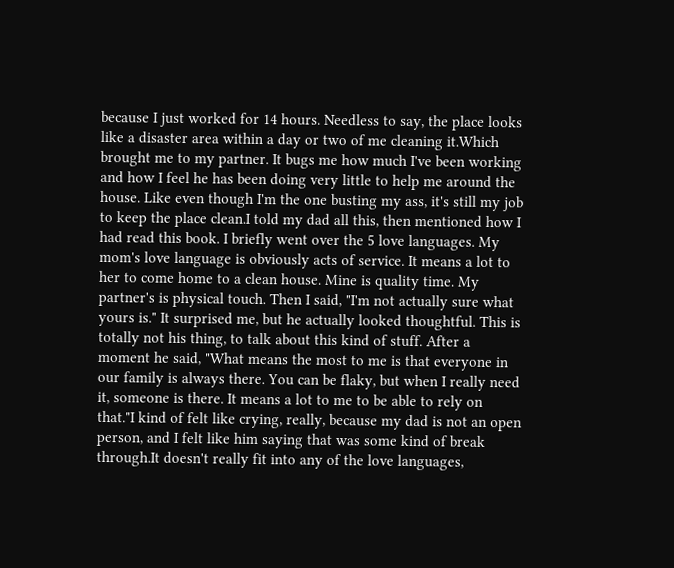because I just worked for 14 hours. Needless to say, the place looks like a disaster area within a day or two of me cleaning it.Which brought me to my partner. It bugs me how much I've been working and how I feel he has been doing very little to help me around the house. Like even though I'm the one busting my ass, it's still my job to keep the place clean.I told my dad all this, then mentioned how I had read this book. I briefly went over the 5 love languages. My mom's love language is obviously acts of service. It means a lot to her to come home to a clean house. Mine is quality time. My partner's is physical touch. Then I said, "I'm not actually sure what yours is." It surprised me, but he actually looked thoughtful. This is totally not his thing, to talk about this kind of stuff. After a moment he said, "What means the most to me is that everyone in our family is always there. You can be flaky, but when I really need it, someone is there. It means a lot to me to be able to rely on that."I kind of felt like crying, really, because my dad is not an open person, and I felt like him saying that was some kind of break through.It doesn't really fit into any of the love languages,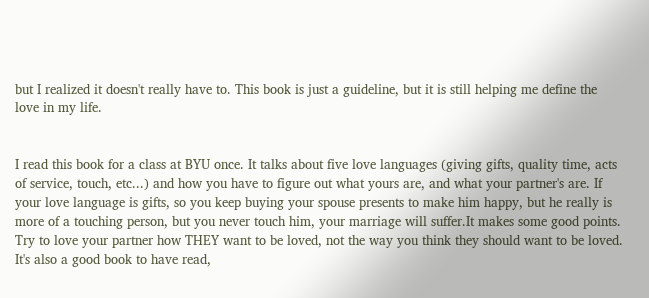but I realized it doesn't really have to. This book is just a guideline, but it is still helping me define the love in my life.


I read this book for a class at BYU once. It talks about five love languages (giving gifts, quality time, acts of service, touch, etc...) and how you have to figure out what yours are, and what your partner's are. If your love language is gifts, so you keep buying your spouse presents to make him happy, but he really is more of a touching person, but you never touch him, your marriage will suffer.It makes some good points. Try to love your partner how THEY want to be loved, not the way you think they should want to be loved. It's also a good book to have read,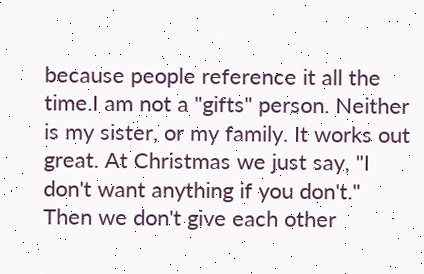because people reference it all the time.I am not a "gifts" person. Neither is my sister, or my family. It works out great. At Christmas we just say, "I don't want anything if you don't." Then we don't give each other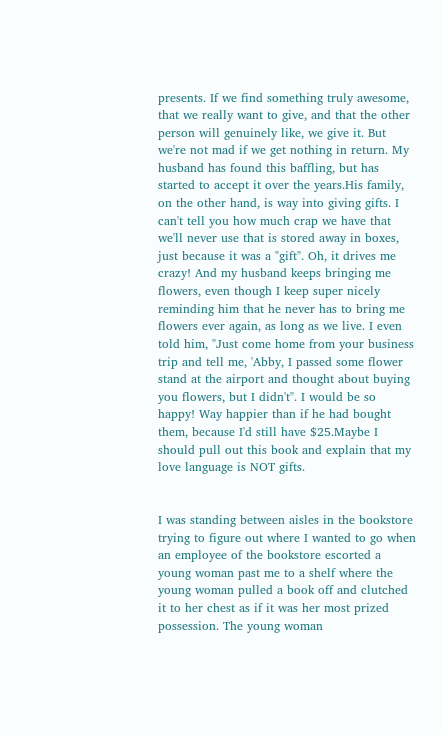presents. If we find something truly awesome, that we really want to give, and that the other person will genuinely like, we give it. But we're not mad if we get nothing in return. My husband has found this baffling, but has started to accept it over the years.His family, on the other hand, is way into giving gifts. I can't tell you how much crap we have that we'll never use that is stored away in boxes, just because it was a "gift". Oh, it drives me crazy! And my husband keeps bringing me flowers, even though I keep super nicely reminding him that he never has to bring me flowers ever again, as long as we live. I even told him, "Just come home from your business trip and tell me, 'Abby, I passed some flower stand at the airport and thought about buying you flowers, but I didn't". I would be so happy! Way happier than if he had bought them, because I'd still have $25.Maybe I should pull out this book and explain that my love language is NOT gifts.


I was standing between aisles in the bookstore trying to figure out where I wanted to go when an employee of the bookstore escorted a young woman past me to a shelf where the young woman pulled a book off and clutched it to her chest as if it was her most prized possession. The young woman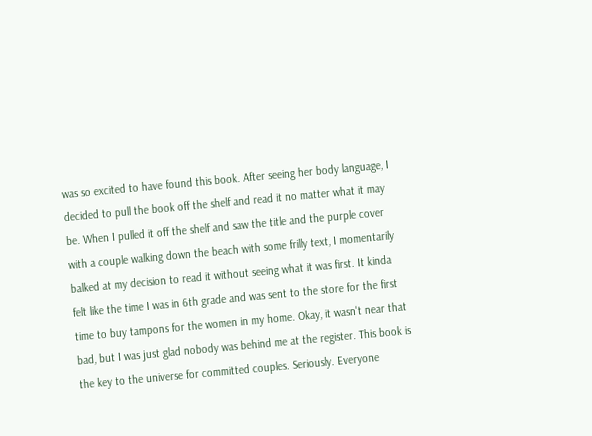was so excited to have found this book. After seeing her body language, I decided to pull the book off the shelf and read it no matter what it may be. When I pulled it off the shelf and saw the title and the purple cover with a couple walking down the beach with some frilly text, I momentarily balked at my decision to read it without seeing what it was first. It kinda felt like the time I was in 6th grade and was sent to the store for the first time to buy tampons for the women in my home. Okay, it wasn't near that bad, but I was just glad nobody was behind me at the register. This book is the key to the universe for committed couples. Seriously. Everyone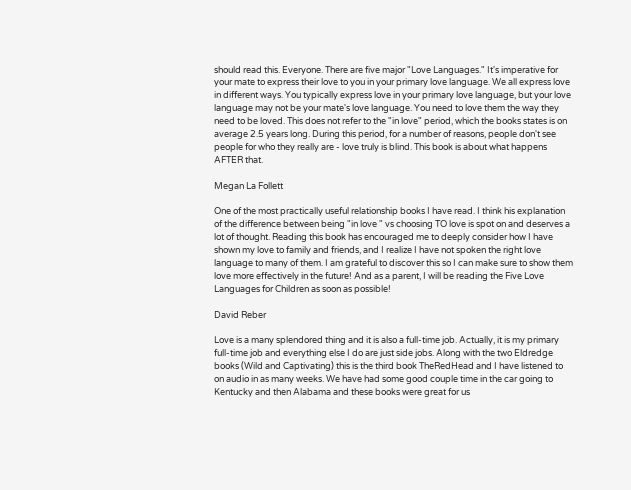should read this. Everyone. There are five major "Love Languages." It's imperative for your mate to express their love to you in your primary love language. We all express love in different ways. You typically express love in your primary love language, but your love language may not be your mate's love language. You need to love them the way they need to be loved. This does not refer to the "in love" period, which the books states is on average 2.5 years long. During this period, for a number of reasons, people don't see people for who they really are - love truly is blind. This book is about what happens AFTER that.

Megan La Follett

One of the most practically useful relationship books I have read. I think his explanation of the difference between being "in love " vs choosing TO love is spot on and deserves a lot of thought. Reading this book has encouraged me to deeply consider how I have shown my love to family and friends, and I realize I have not spoken the right love language to many of them. I am grateful to discover this so I can make sure to show them love more effectively in the future! And as a parent, I will be reading the Five Love Languages for Children as soon as possible!

David Reber

Love is a many splendored thing and it is also a full-time job. Actually, it is my primary full-time job and everything else I do are just side jobs. Along with the two Eldredge books (Wild and Captivating) this is the third book TheRedHead and I have listened to on audio in as many weeks. We have had some good couple time in the car going to Kentucky and then Alabama and these books were great for us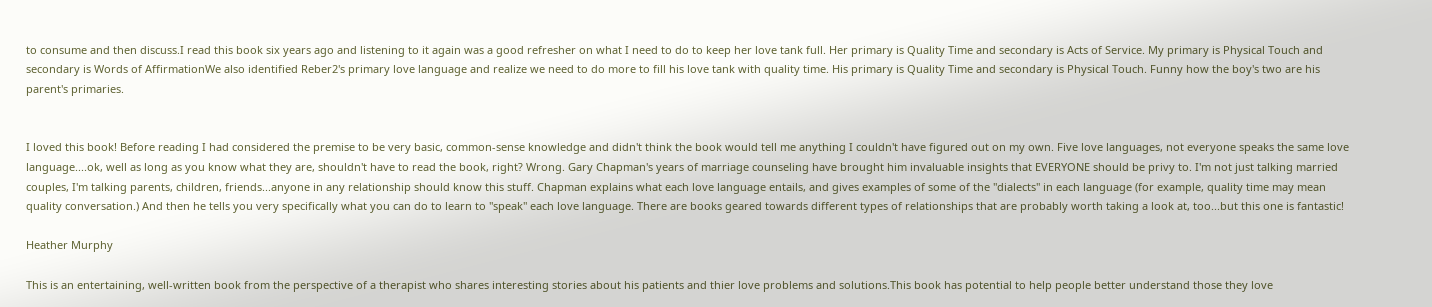to consume and then discuss.I read this book six years ago and listening to it again was a good refresher on what I need to do to keep her love tank full. Her primary is Quality Time and secondary is Acts of Service. My primary is Physical Touch and secondary is Words of AffirmationWe also identified Reber2's primary love language and realize we need to do more to fill his love tank with quality time. His primary is Quality Time and secondary is Physical Touch. Funny how the boy's two are his parent's primaries.


I loved this book! Before reading I had considered the premise to be very basic, common-sense knowledge and didn't think the book would tell me anything I couldn't have figured out on my own. Five love languages, not everyone speaks the same love language....ok, well as long as you know what they are, shouldn't have to read the book, right? Wrong. Gary Chapman's years of marriage counseling have brought him invaluable insights that EVERYONE should be privy to. I'm not just talking married couples, I'm talking parents, children, friends...anyone in any relationship should know this stuff. Chapman explains what each love language entails, and gives examples of some of the "dialects" in each language (for example, quality time may mean quality conversation.) And then he tells you very specifically what you can do to learn to "speak" each love language. There are books geared towards different types of relationships that are probably worth taking a look at, too...but this one is fantastic!

Heather Murphy

This is an entertaining, well-written book from the perspective of a therapist who shares interesting stories about his patients and thier love problems and solutions.This book has potential to help people better understand those they love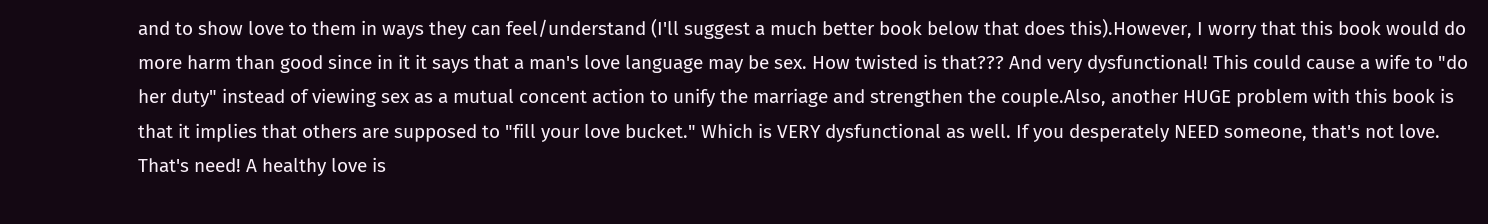and to show love to them in ways they can feel/understand (I'll suggest a much better book below that does this).However, I worry that this book would do more harm than good since in it it says that a man's love language may be sex. How twisted is that??? And very dysfunctional! This could cause a wife to "do her duty" instead of viewing sex as a mutual concent action to unify the marriage and strengthen the couple.Also, another HUGE problem with this book is that it implies that others are supposed to "fill your love bucket." Which is VERY dysfunctional as well. If you desperately NEED someone, that's not love. That's need! A healthy love is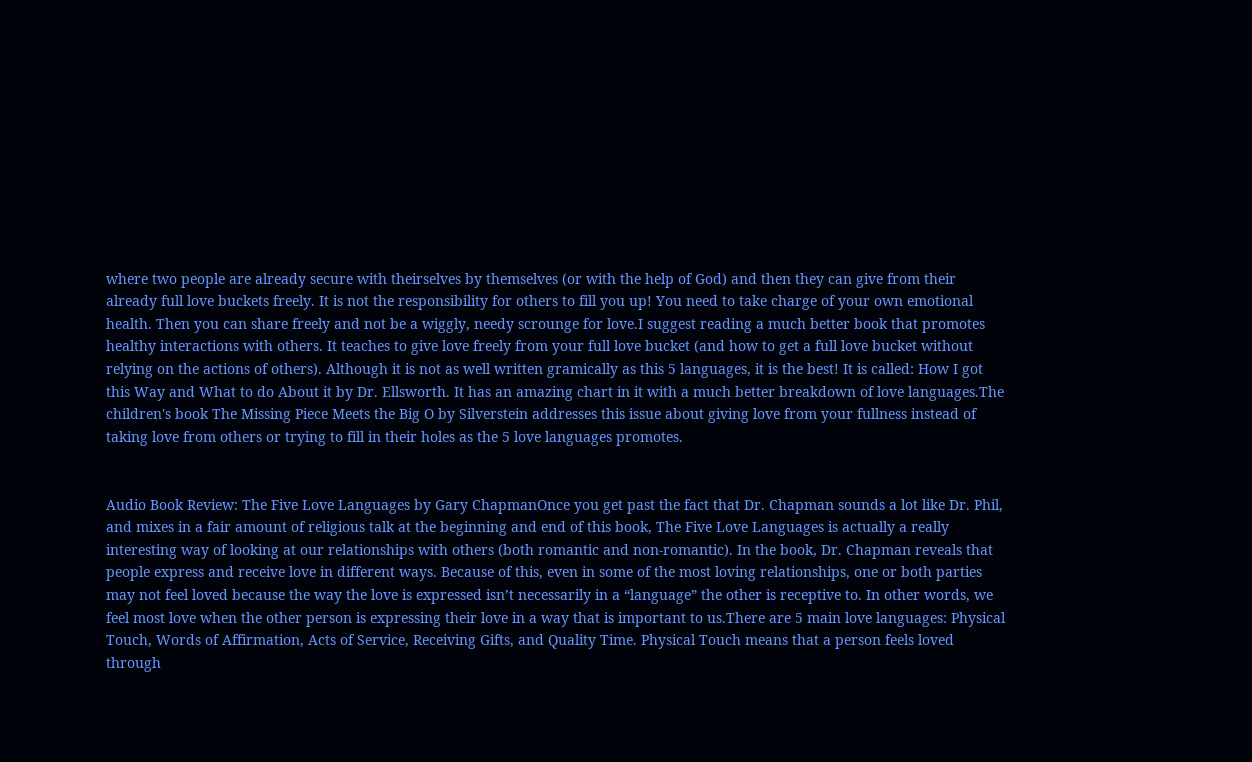where two people are already secure with theirselves by themselves (or with the help of God) and then they can give from their already full love buckets freely. It is not the responsibility for others to fill you up! You need to take charge of your own emotional health. Then you can share freely and not be a wiggly, needy scrounge for love.I suggest reading a much better book that promotes healthy interactions with others. It teaches to give love freely from your full love bucket (and how to get a full love bucket without relying on the actions of others). Although it is not as well written gramically as this 5 languages, it is the best! It is called: How I got this Way and What to do About it by Dr. Ellsworth. It has an amazing chart in it with a much better breakdown of love languages.The children's book The Missing Piece Meets the Big O by Silverstein addresses this issue about giving love from your fullness instead of taking love from others or trying to fill in their holes as the 5 love languages promotes.


Audio Book Review: The Five Love Languages by Gary ChapmanOnce you get past the fact that Dr. Chapman sounds a lot like Dr. Phil, and mixes in a fair amount of religious talk at the beginning and end of this book, The Five Love Languages is actually a really interesting way of looking at our relationships with others (both romantic and non-romantic). In the book, Dr. Chapman reveals that people express and receive love in different ways. Because of this, even in some of the most loving relationships, one or both parties may not feel loved because the way the love is expressed isn’t necessarily in a “language” the other is receptive to. In other words, we feel most love when the other person is expressing their love in a way that is important to us.There are 5 main love languages: Physical Touch, Words of Affirmation, Acts of Service, Receiving Gifts, and Quality Time. Physical Touch means that a person feels loved through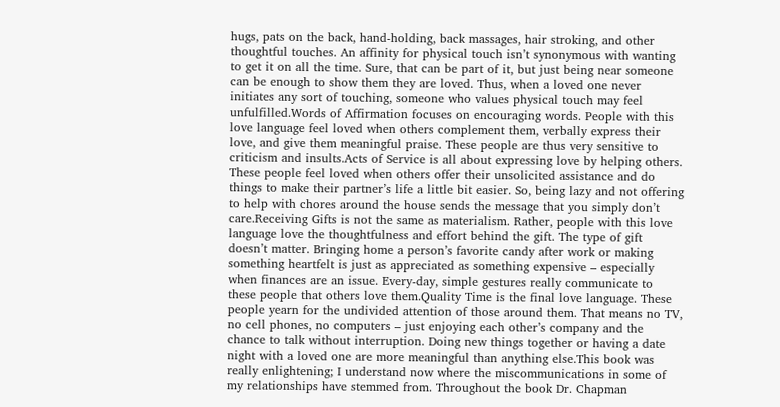hugs, pats on the back, hand-holding, back massages, hair stroking, and other thoughtful touches. An affinity for physical touch isn’t synonymous with wanting to get it on all the time. Sure, that can be part of it, but just being near someone can be enough to show them they are loved. Thus, when a loved one never initiates any sort of touching, someone who values physical touch may feel unfulfilled.Words of Affirmation focuses on encouraging words. People with this love language feel loved when others complement them, verbally express their love, and give them meaningful praise. These people are thus very sensitive to criticism and insults.Acts of Service is all about expressing love by helping others. These people feel loved when others offer their unsolicited assistance and do things to make their partner’s life a little bit easier. So, being lazy and not offering to help with chores around the house sends the message that you simply don’t care.Receiving Gifts is not the same as materialism. Rather, people with this love language love the thoughtfulness and effort behind the gift. The type of gift doesn’t matter. Bringing home a person’s favorite candy after work or making something heartfelt is just as appreciated as something expensive – especially when finances are an issue. Every-day, simple gestures really communicate to these people that others love them.Quality Time is the final love language. These people yearn for the undivided attention of those around them. That means no TV, no cell phones, no computers – just enjoying each other’s company and the chance to talk without interruption. Doing new things together or having a date night with a loved one are more meaningful than anything else.This book was really enlightening; I understand now where the miscommunications in some of my relationships have stemmed from. Throughout the book Dr. Chapman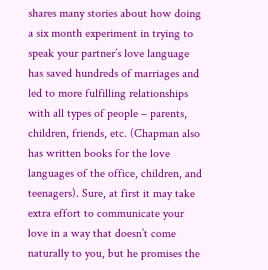shares many stories about how doing a six month experiment in trying to speak your partner’s love language has saved hundreds of marriages and led to more fulfilling relationships with all types of people – parents, children, friends, etc. (Chapman also has written books for the love languages of the office, children, and teenagers). Sure, at first it may take extra effort to communicate your love in a way that doesn’t come naturally to you, but he promises the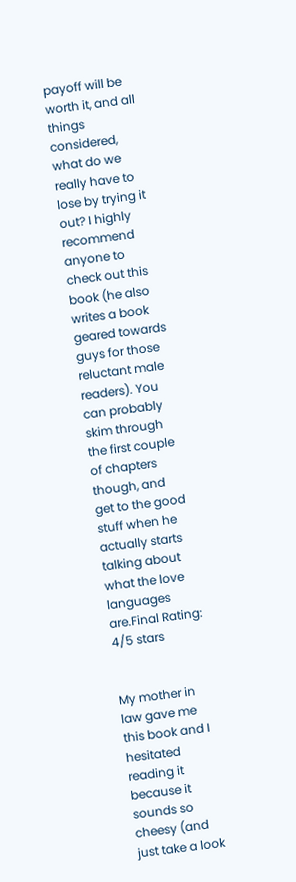payoff will be worth it, and all things considered, what do we really have to lose by trying it out? I highly recommend anyone to check out this book (he also writes a book geared towards guys for those reluctant male readers). You can probably skim through the first couple of chapters though, and get to the good stuff when he actually starts talking about what the love languages are.Final Rating: 4/5 stars


My mother in law gave me this book and I hesitated reading it because it sounds so cheesy (and just take a look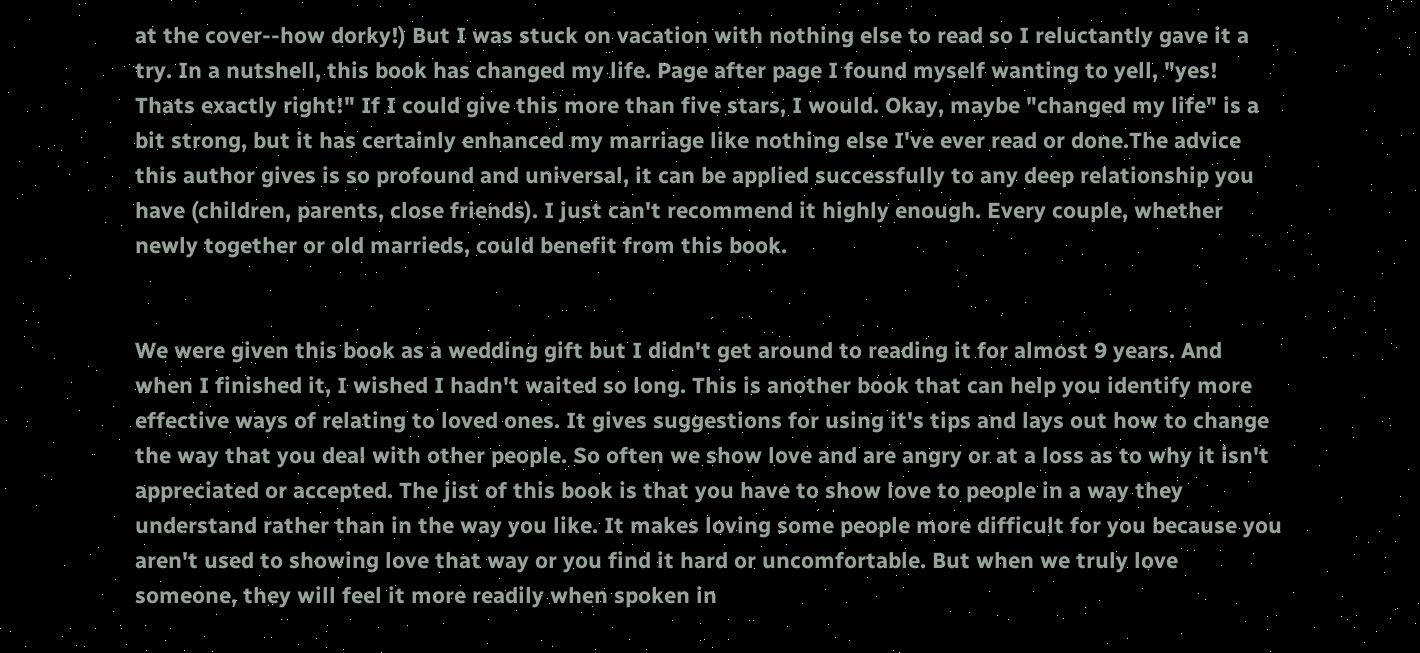at the cover--how dorky!) But I was stuck on vacation with nothing else to read so I reluctantly gave it a try. In a nutshell, this book has changed my life. Page after page I found myself wanting to yell, "yes! Thats exactly right!" If I could give this more than five stars, I would. Okay, maybe "changed my life" is a bit strong, but it has certainly enhanced my marriage like nothing else I've ever read or done.The advice this author gives is so profound and universal, it can be applied successfully to any deep relationship you have (children, parents, close friends). I just can't recommend it highly enough. Every couple, whether newly together or old marrieds, could benefit from this book.


We were given this book as a wedding gift but I didn't get around to reading it for almost 9 years. And when I finished it, I wished I hadn't waited so long. This is another book that can help you identify more effective ways of relating to loved ones. It gives suggestions for using it's tips and lays out how to change the way that you deal with other people. So often we show love and are angry or at a loss as to why it isn't appreciated or accepted. The jist of this book is that you have to show love to people in a way they understand rather than in the way you like. It makes loving some people more difficult for you because you aren't used to showing love that way or you find it hard or uncomfortable. But when we truly love someone, they will feel it more readily when spoken in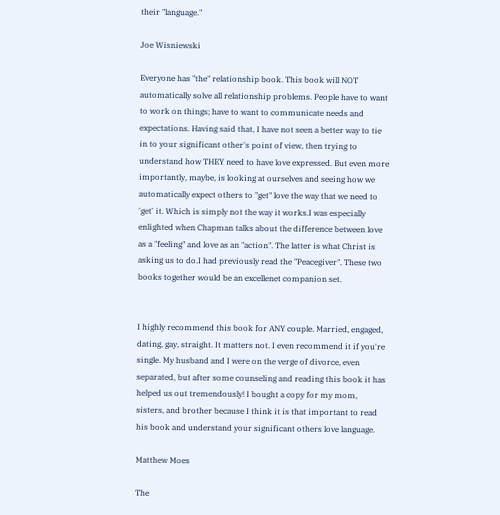their "language."

Joe Wisniewski

Everyone has "the" relationship book. This book will NOT automatically solve all relationship problems. People have to want to work on things; have to want to communicate needs and expectations. Having said that, I have not seen a better way to tie in to your significant other's point of view, then trying to understand how THEY need to have love expressed. But even more importantly, maybe, is looking at ourselves and seeing how we automatically expect others to "get" love the way that we need to 'get' it. Which is simply not the way it works.I was especially enlighted when Chapman talks about the difference between love as a "feeling" and love as an "action". The latter is what Christ is asking us to do.I had previously read the "Peacegiver". These two books together would be an excellenet companion set.


I highly recommend this book for ANY couple. Married, engaged, dating, gay, straight. It matters not. I even recommend it if you're single. My husband and I were on the verge of divorce, even separated, but after some counseling and reading this book it has helped us out tremendously! I bought a copy for my mom, sisters, and brother because I think it is that important to read his book and understand your significant others love language.

Matthew Moes

The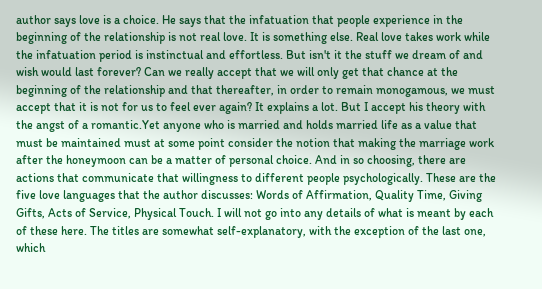author says love is a choice. He says that the infatuation that people experience in the beginning of the relationship is not real love. It is something else. Real love takes work while the infatuation period is instinctual and effortless. But isn't it the stuff we dream of and wish would last forever? Can we really accept that we will only get that chance at the beginning of the relationship and that thereafter, in order to remain monogamous, we must accept that it is not for us to feel ever again? It explains a lot. But I accept his theory with the angst of a romantic.Yet anyone who is married and holds married life as a value that must be maintained must at some point consider the notion that making the marriage work after the honeymoon can be a matter of personal choice. And in so choosing, there are actions that communicate that willingness to different people psychologically. These are the five love languages that the author discusses: Words of Affirmation, Quality Time, Giving Gifts, Acts of Service, Physical Touch. I will not go into any details of what is meant by each of these here. The titles are somewhat self-explanatory, with the exception of the last one, which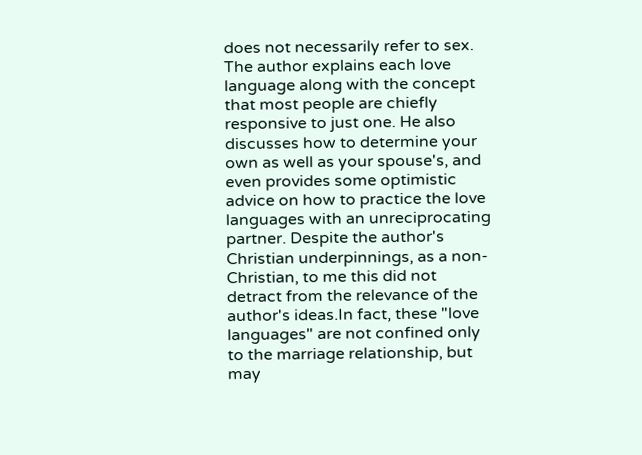does not necessarily refer to sex. The author explains each love language along with the concept that most people are chiefly responsive to just one. He also discusses how to determine your own as well as your spouse's, and even provides some optimistic advice on how to practice the love languages with an unreciprocating partner. Despite the author's Christian underpinnings, as a non-Christian, to me this did not detract from the relevance of the author's ideas.In fact, these "love languages" are not confined only to the marriage relationship, but may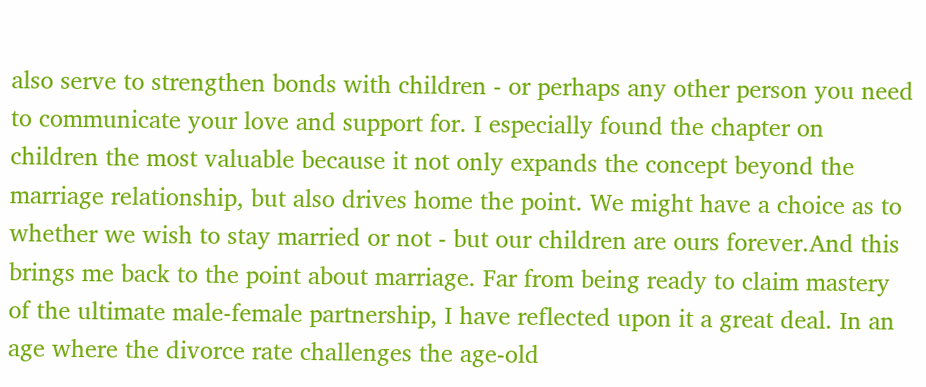also serve to strengthen bonds with children - or perhaps any other person you need to communicate your love and support for. I especially found the chapter on children the most valuable because it not only expands the concept beyond the marriage relationship, but also drives home the point. We might have a choice as to whether we wish to stay married or not - but our children are ours forever.And this brings me back to the point about marriage. Far from being ready to claim mastery of the ultimate male-female partnership, I have reflected upon it a great deal. In an age where the divorce rate challenges the age-old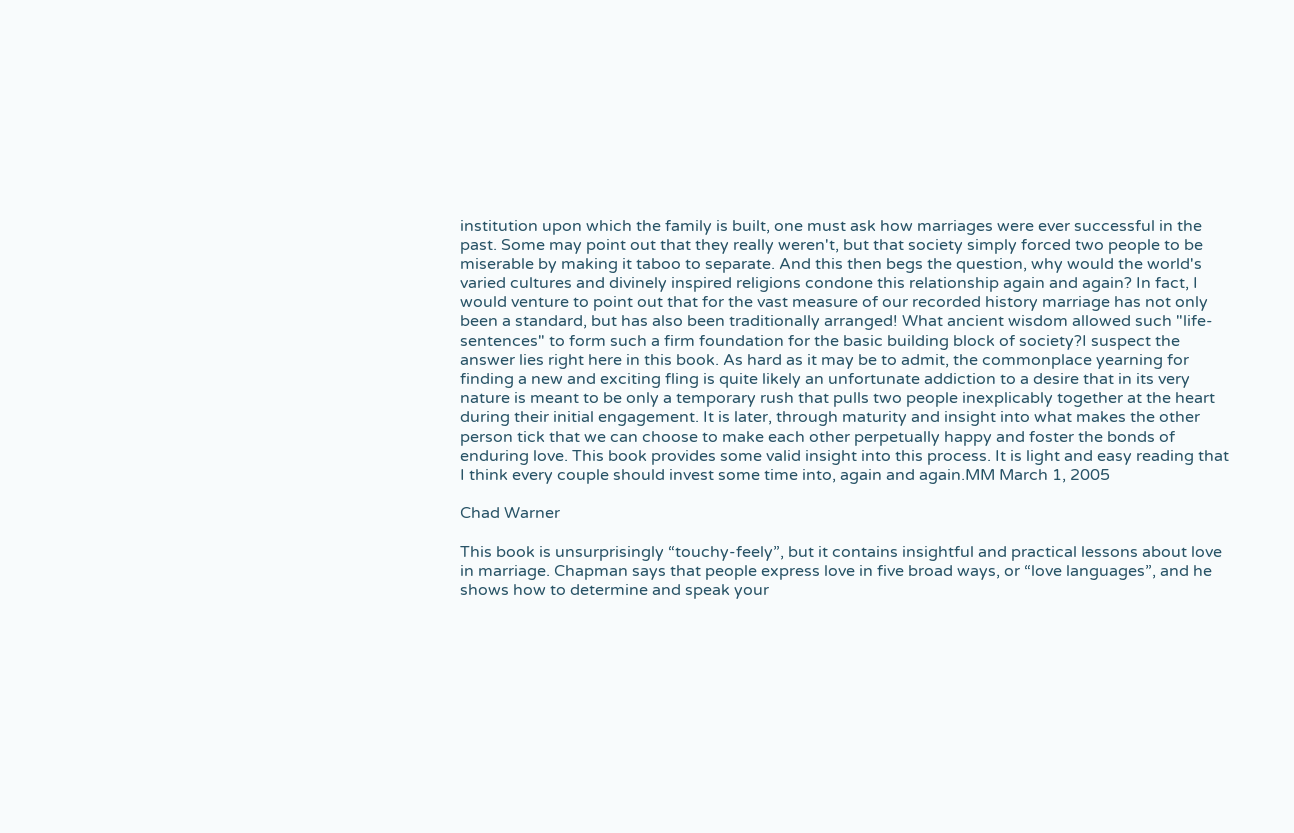institution upon which the family is built, one must ask how marriages were ever successful in the past. Some may point out that they really weren't, but that society simply forced two people to be miserable by making it taboo to separate. And this then begs the question, why would the world's varied cultures and divinely inspired religions condone this relationship again and again? In fact, I would venture to point out that for the vast measure of our recorded history marriage has not only been a standard, but has also been traditionally arranged! What ancient wisdom allowed such "life-sentences" to form such a firm foundation for the basic building block of society?I suspect the answer lies right here in this book. As hard as it may be to admit, the commonplace yearning for finding a new and exciting fling is quite likely an unfortunate addiction to a desire that in its very nature is meant to be only a temporary rush that pulls two people inexplicably together at the heart during their initial engagement. It is later, through maturity and insight into what makes the other person tick that we can choose to make each other perpetually happy and foster the bonds of enduring love. This book provides some valid insight into this process. It is light and easy reading that I think every couple should invest some time into, again and again.MM March 1, 2005

Chad Warner

This book is unsurprisingly “touchy-feely”, but it contains insightful and practical lessons about love in marriage. Chapman says that people express love in five broad ways, or “love languages”, and he shows how to determine and speak your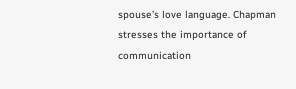spouse’s love language. Chapman stresses the importance of communication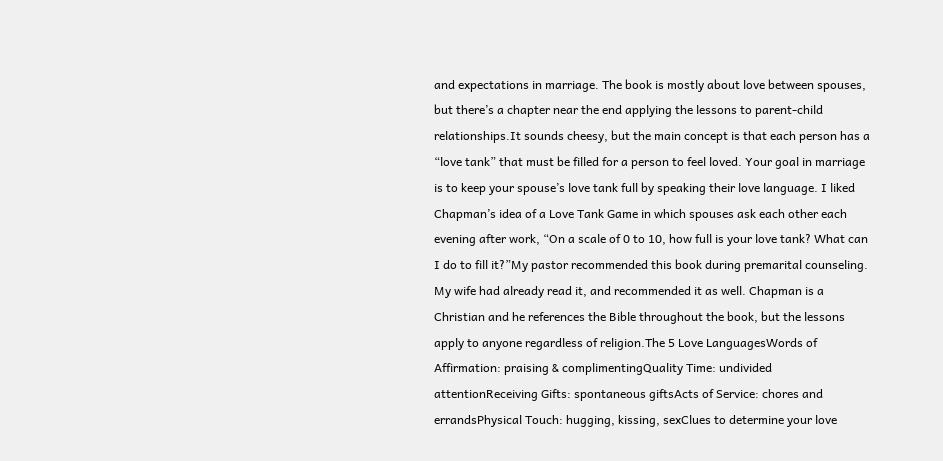and expectations in marriage. The book is mostly about love between spouses, but there’s a chapter near the end applying the lessons to parent-child relationships.It sounds cheesy, but the main concept is that each person has a “love tank” that must be filled for a person to feel loved. Your goal in marriage is to keep your spouse’s love tank full by speaking their love language. I liked Chapman’s idea of a Love Tank Game in which spouses ask each other each evening after work, “On a scale of 0 to 10, how full is your love tank? What can I do to fill it?”My pastor recommended this book during premarital counseling. My wife had already read it, and recommended it as well. Chapman is a Christian and he references the Bible throughout the book, but the lessons apply to anyone regardless of religion.The 5 Love LanguagesWords of Affirmation: praising & complimentingQuality Time: undivided attentionReceiving Gifts: spontaneous giftsActs of Service: chores and errandsPhysical Touch: hugging, kissing, sexClues to determine your love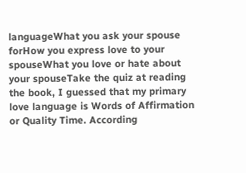languageWhat you ask your spouse forHow you express love to your spouseWhat you love or hate about your spouseTake the quiz at reading the book, I guessed that my primary love language is Words of Affirmation or Quality Time. According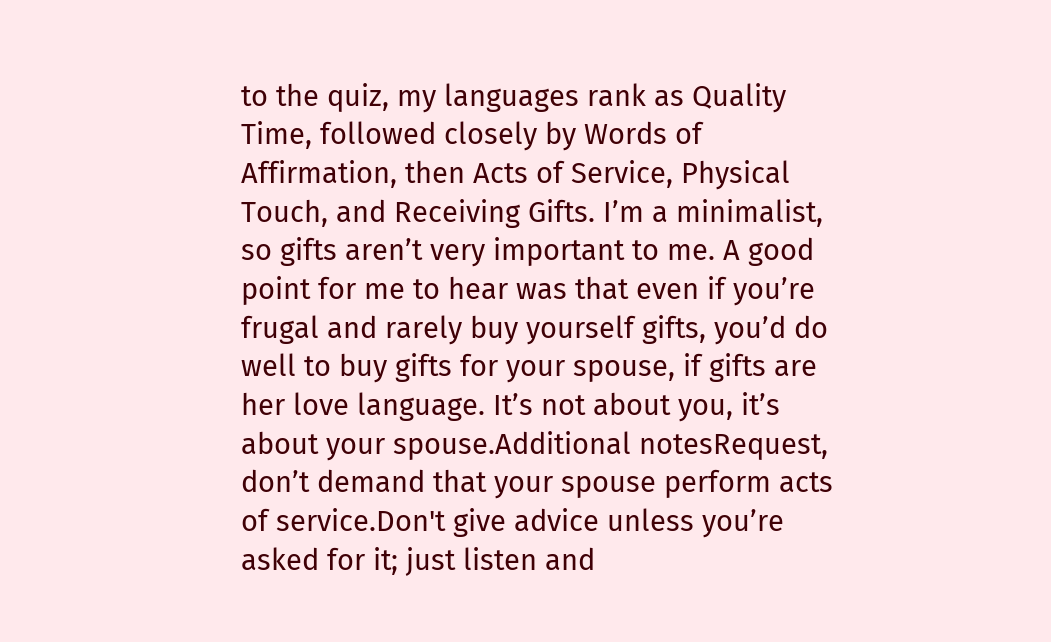to the quiz, my languages rank as Quality Time, followed closely by Words of Affirmation, then Acts of Service, Physical Touch, and Receiving Gifts. I’m a minimalist, so gifts aren’t very important to me. A good point for me to hear was that even if you’re frugal and rarely buy yourself gifts, you’d do well to buy gifts for your spouse, if gifts are her love language. It’s not about you, it’s about your spouse.Additional notesRequest, don’t demand that your spouse perform acts of service.Don't give advice unless you’re asked for it; just listen and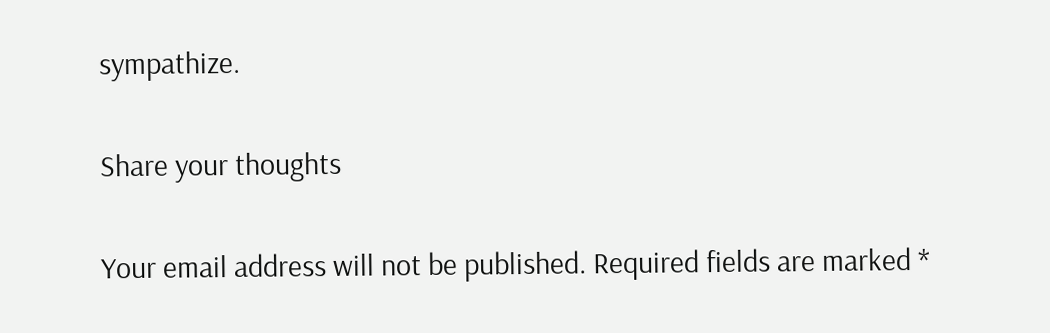sympathize.

Share your thoughts

Your email address will not be published. Required fields are marked *